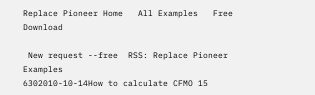Replace Pioneer Home   All Examples   Free Download

 New request --free  RSS: Replace Pioneer Examples
6302010-10-14How to calculate CFMO 15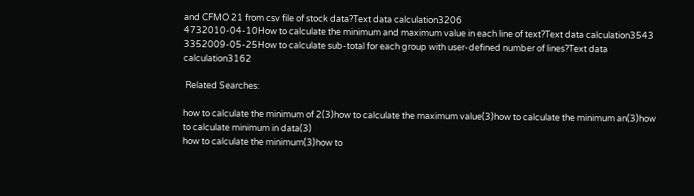and CFMO 21 from csv file of stock data?Text data calculation3206
4732010-04-10How to calculate the minimum and maximum value in each line of text?Text data calculation3543
3352009-05-25How to calculate sub-total for each group with user-defined number of lines?Text data calculation3162

 Related Searches:

how to calculate the minimum of 2(3)how to calculate the maximum value(3)how to calculate the minimum an(3)how to calculate minimum in data(3)
how to calculate the minimum(3)how to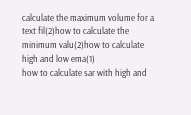calculate the maximum volume for a text fil(2)how to calculate the minimum valu(2)how to calculate high and low ema(1)
how to calculate sar with high and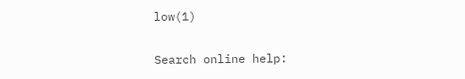low(1)

Search online help: